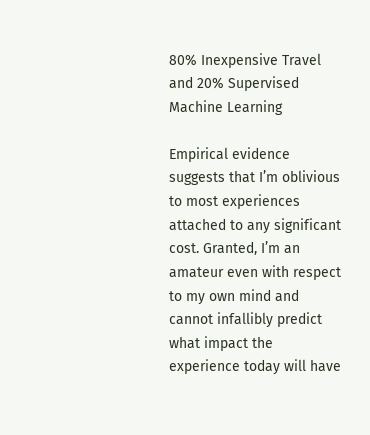80% Inexpensive Travel and 20% Supervised Machine Learning

Empirical evidence suggests that I’m oblivious to most experiences attached to any significant cost. Granted, I’m an amateur even with respect to my own mind and cannot infallibly predict what impact the experience today will have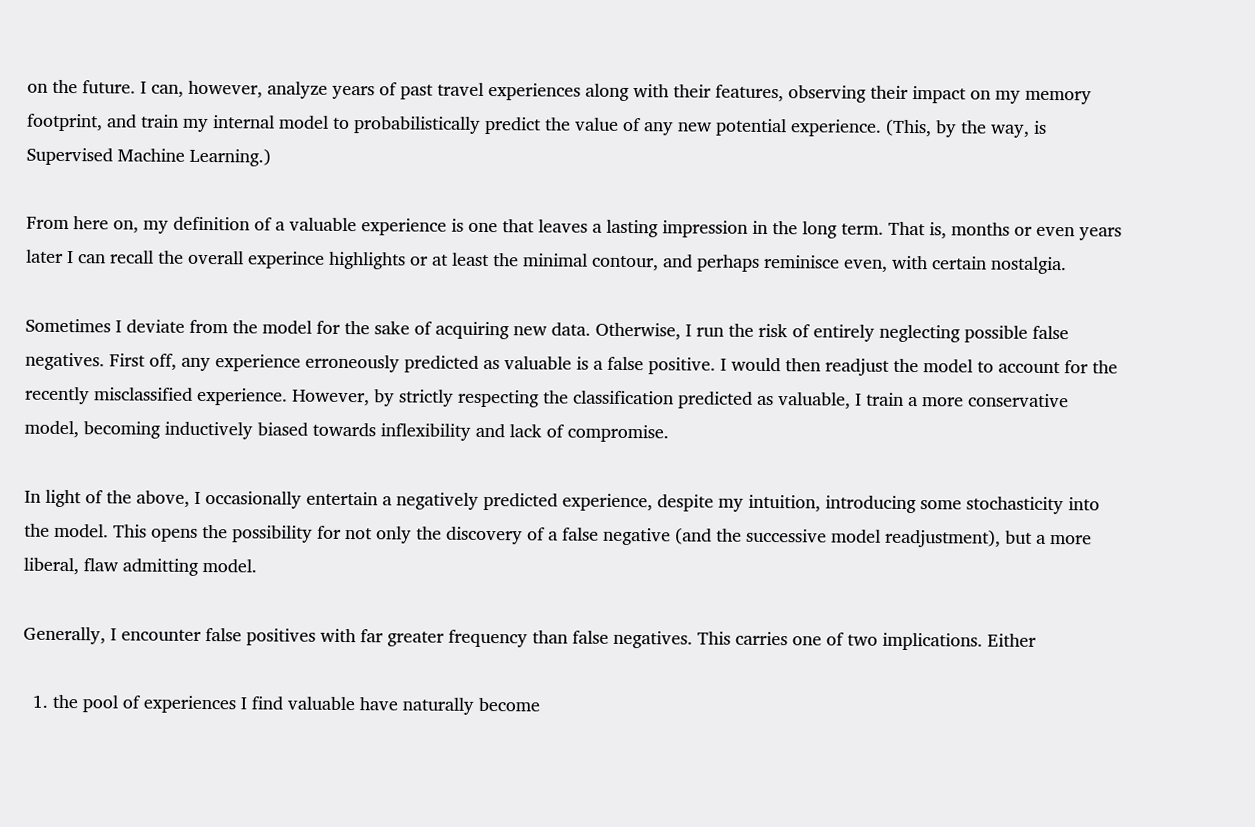on the future. I can, however, analyze years of past travel experiences along with their features, observing their impact on my memory footprint, and train my internal model to probabilistically predict the value of any new potential experience. (This, by the way, is Supervised Machine Learning.)

From here on, my definition of a valuable experience is one that leaves a lasting impression in the long term. That is, months or even years later I can recall the overall experince highlights or at least the minimal contour, and perhaps reminisce even, with certain nostalgia.

Sometimes I deviate from the model for the sake of acquiring new data. Otherwise, I run the risk of entirely neglecting possible false negatives. First off, any experience erroneously predicted as valuable is a false positive. I would then readjust the model to account for the recently misclassified experience. However, by strictly respecting the classification predicted as valuable, I train a more conservative model, becoming inductively biased towards inflexibility and lack of compromise.

In light of the above, I occasionally entertain a negatively predicted experience, despite my intuition, introducing some stochasticity into the model. This opens the possibility for not only the discovery of a false negative (and the successive model readjustment), but a more liberal, flaw admitting model.

Generally, I encounter false positives with far greater frequency than false negatives. This carries one of two implications. Either

  1. the pool of experiences I find valuable have naturally become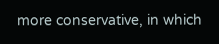more conservative, in which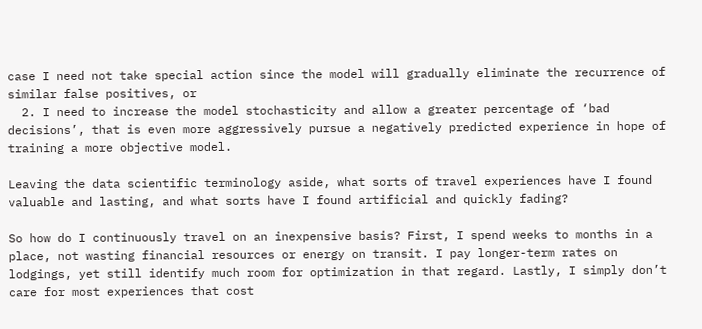case I need not take special action since the model will gradually eliminate the recurrence of similar false positives, or
  2. I need to increase the model stochasticity and allow a greater percentage of ‘bad decisions’, that is even more aggressively pursue a negatively predicted experience in hope of training a more objective model.

Leaving the data scientific terminology aside, what sorts of travel experiences have I found valuable and lasting, and what sorts have I found artificial and quickly fading?

So how do I continuously travel on an inexpensive basis? First, I spend weeks to months in a place, not wasting financial resources or energy on transit. I pay longer-term rates on lodgings, yet still identify much room for optimization in that regard. Lastly, I simply don’t care for most experiences that cost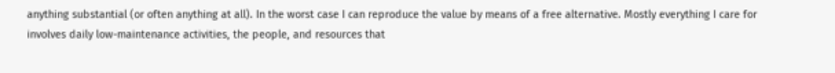anything substantial (or often anything at all). In the worst case I can reproduce the value by means of a free alternative. Mostly everything I care for involves daily low-maintenance activities, the people, and resources that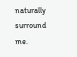naturally surround me.